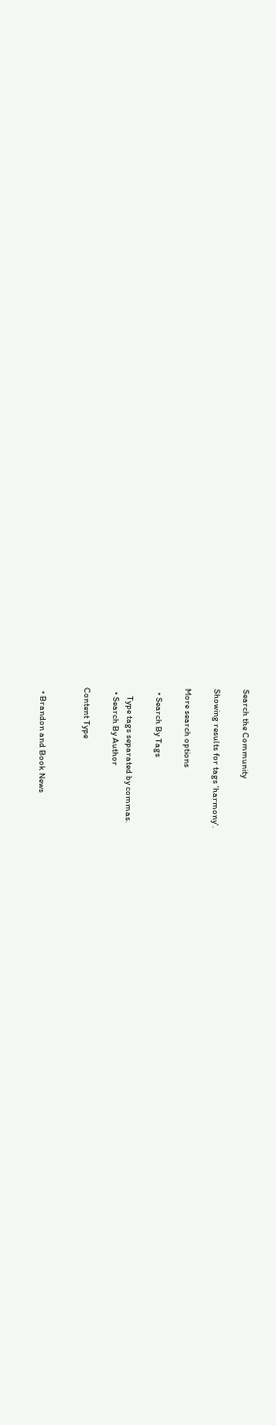Search the Community

Showing results for tags 'harmony'.

More search options

  • Search By Tags

    Type tags separated by commas.
  • Search By Author

Content Type


  • Brandon and Book News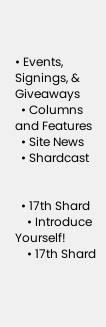• Events, Signings, & Giveaways
  • Columns and Features
  • Site News
  • Shardcast


  • 17th Shard
    • Introduce Yourself!
    • 17th Shard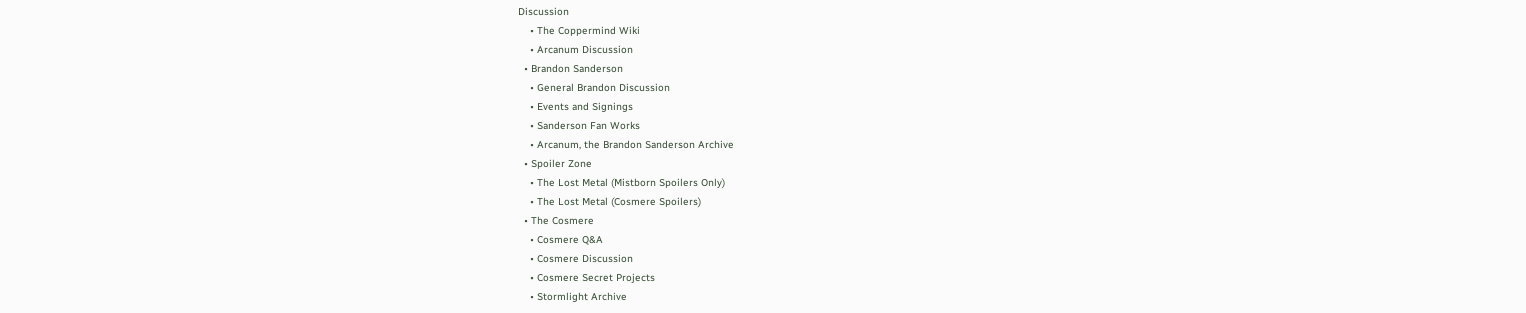Discussion
    • The Coppermind Wiki
    • Arcanum Discussion
  • Brandon Sanderson
    • General Brandon Discussion
    • Events and Signings
    • Sanderson Fan Works
    • Arcanum, the Brandon Sanderson Archive
  • Spoiler Zone
    • The Lost Metal (Mistborn Spoilers Only)
    • The Lost Metal (Cosmere Spoilers)
  • The Cosmere
    • Cosmere Q&A
    • Cosmere Discussion
    • Cosmere Secret Projects
    • Stormlight Archive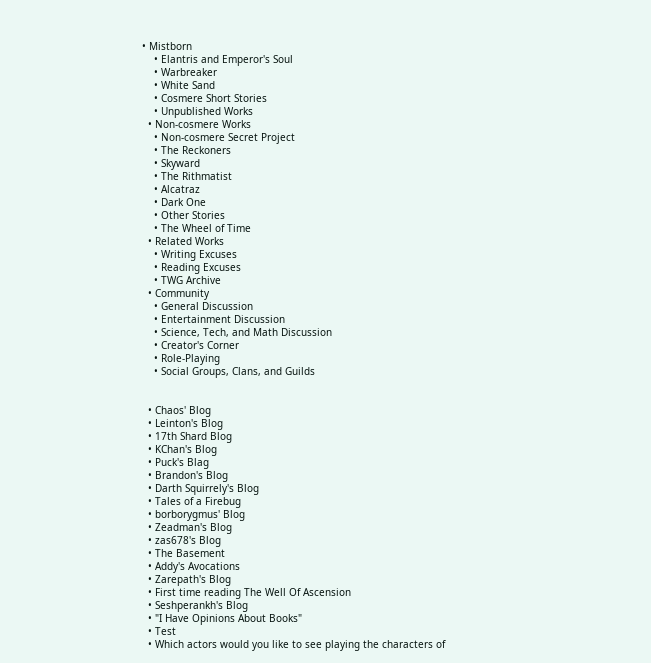• Mistborn
    • Elantris and Emperor's Soul
    • Warbreaker
    • White Sand
    • Cosmere Short Stories
    • Unpublished Works
  • Non-cosmere Works
    • Non-cosmere Secret Project
    • The Reckoners
    • Skyward
    • The Rithmatist
    • Alcatraz
    • Dark One
    • Other Stories
    • The Wheel of Time
  • Related Works
    • Writing Excuses
    • Reading Excuses
    • TWG Archive
  • Community
    • General Discussion
    • Entertainment Discussion
    • Science, Tech, and Math Discussion
    • Creator's Corner
    • Role-Playing
    • Social Groups, Clans, and Guilds


  • Chaos' Blog
  • Leinton's Blog
  • 17th Shard Blog
  • KChan's Blog
  • Puck's Blag
  • Brandon's Blog
  • Darth Squirrely's Blog
  • Tales of a Firebug
  • borborygmus' Blog
  • Zeadman's Blog
  • zas678's Blog
  • The Basement
  • Addy's Avocations
  • Zarepath's Blog
  • First time reading The Well Of Ascension
  • Seshperankh's Blog
  • "I Have Opinions About Books"
  • Test
  • Which actors would you like to see playing the characters of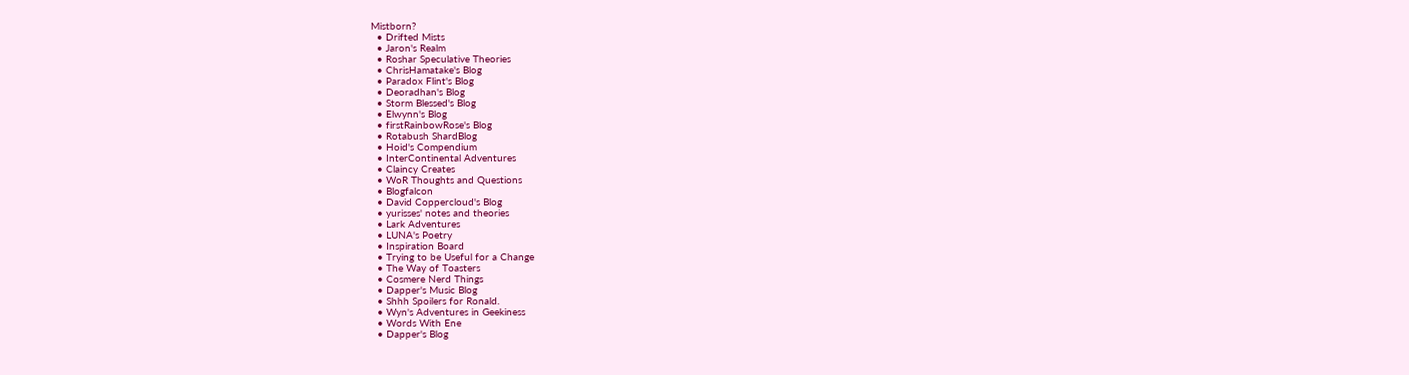Mistborn?
  • Drifted Mists
  • Jaron's Realm
  • Roshar Speculative Theories
  • ChrisHamatake's Blog
  • Paradox Flint's Blog
  • Deoradhan's Blog
  • Storm Blessed's Blog
  • Elwynn's Blog
  • firstRainbowRose's Blog
  • Rotabush ShardBlog
  • Hoid's Compendium
  • InterContinental Adventures
  • Claincy Creates
  • WoR Thoughts and Questions
  • Blogfalcon
  • David Coppercloud's Blog
  • yurisses' notes and theories
  • Lark Adventures
  • LUNA's Poetry
  • Inspiration Board
  • Trying to be Useful for a Change
  • The Way of Toasters
  • Cosmere Nerd Things
  • Dapper's Music Blog
  • Shhh Spoilers for Ronald.
  • Wyn's Adventures in Geekiness
  • Words With Ene
  • Dapper's Blog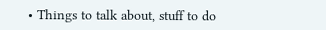• Things to talk about, stuff to do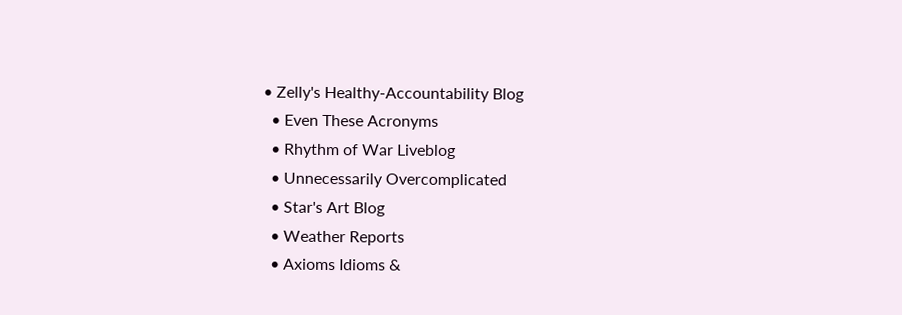• Zelly's Healthy-Accountability Blog
  • Even These Acronyms
  • Rhythm of War Liveblog
  • Unnecessarily Overcomplicated
  • Star's Art Blog
  • Weather Reports
  • Axioms Idioms &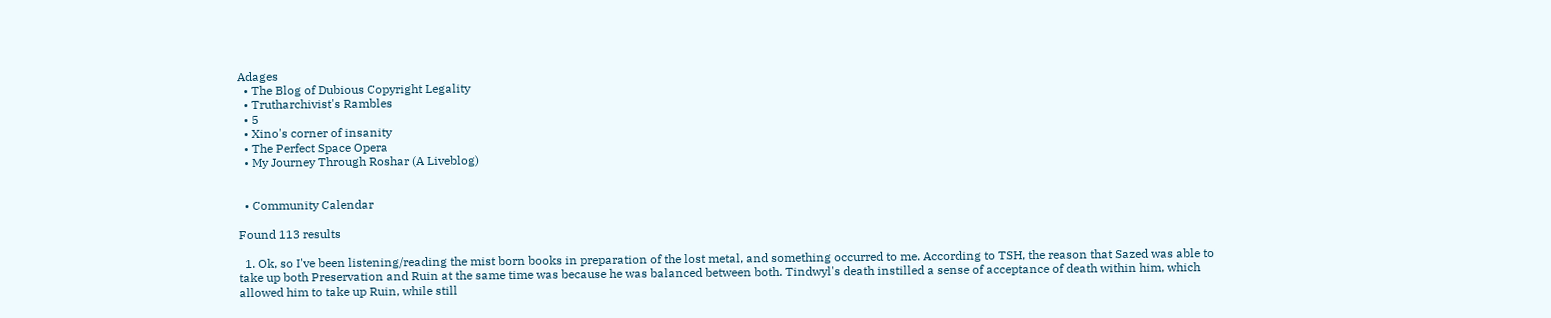Adages
  • The Blog of Dubious Copyright Legality
  • Trutharchivist's Rambles
  • 5
  • Xino's corner of insanity
  • The Perfect Space Opera
  • My Journey Through Roshar (A Liveblog)


  • Community Calendar

Found 113 results

  1. Ok, so I've been listening/reading the mist born books in preparation of the lost metal, and something occurred to me. According to TSH, the reason that Sazed was able to take up both Preservation and Ruin at the same time was because he was balanced between both. Tindwyl's death instilled a sense of acceptance of death within him, which allowed him to take up Ruin, while still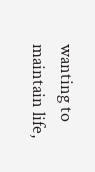wanting to maintain life,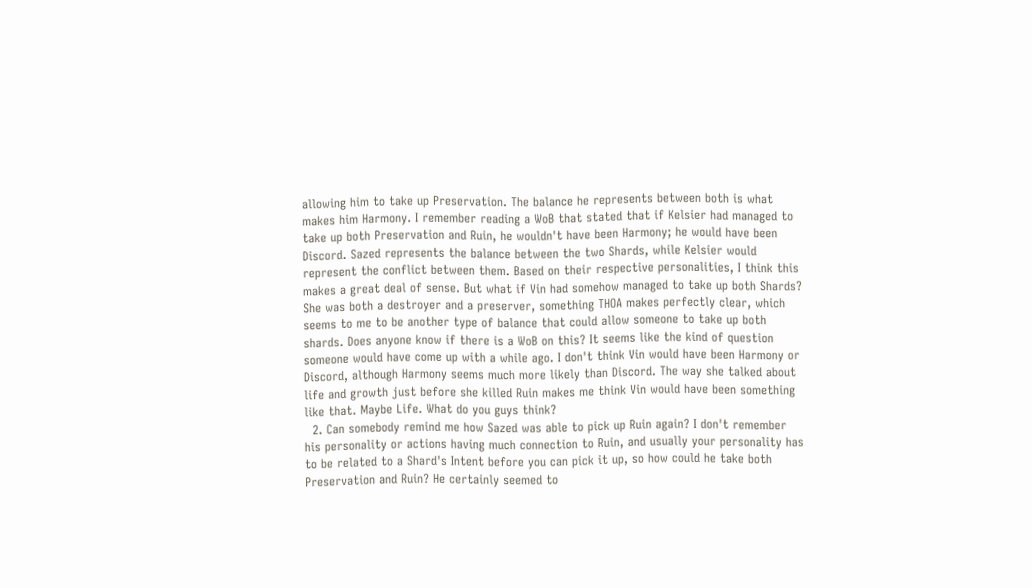allowing him to take up Preservation. The balance he represents between both is what makes him Harmony. I remember reading a WoB that stated that if Kelsier had managed to take up both Preservation and Ruin, he wouldn't have been Harmony; he would have been Discord. Sazed represents the balance between the two Shards, while Kelsier would represent the conflict between them. Based on their respective personalities, I think this makes a great deal of sense. But what if Vin had somehow managed to take up both Shards? She was both a destroyer and a preserver, something THOA makes perfectly clear, which seems to me to be another type of balance that could allow someone to take up both shards. Does anyone know if there is a WoB on this? It seems like the kind of question someone would have come up with a while ago. I don't think Vin would have been Harmony or Discord, although Harmony seems much more likely than Discord. The way she talked about life and growth just before she killed Ruin makes me think Vin would have been something like that. Maybe Life. What do you guys think?
  2. Can somebody remind me how Sazed was able to pick up Ruin again? I don't remember his personality or actions having much connection to Ruin, and usually your personality has to be related to a Shard's Intent before you can pick it up, so how could he take both Preservation and Ruin? He certainly seemed to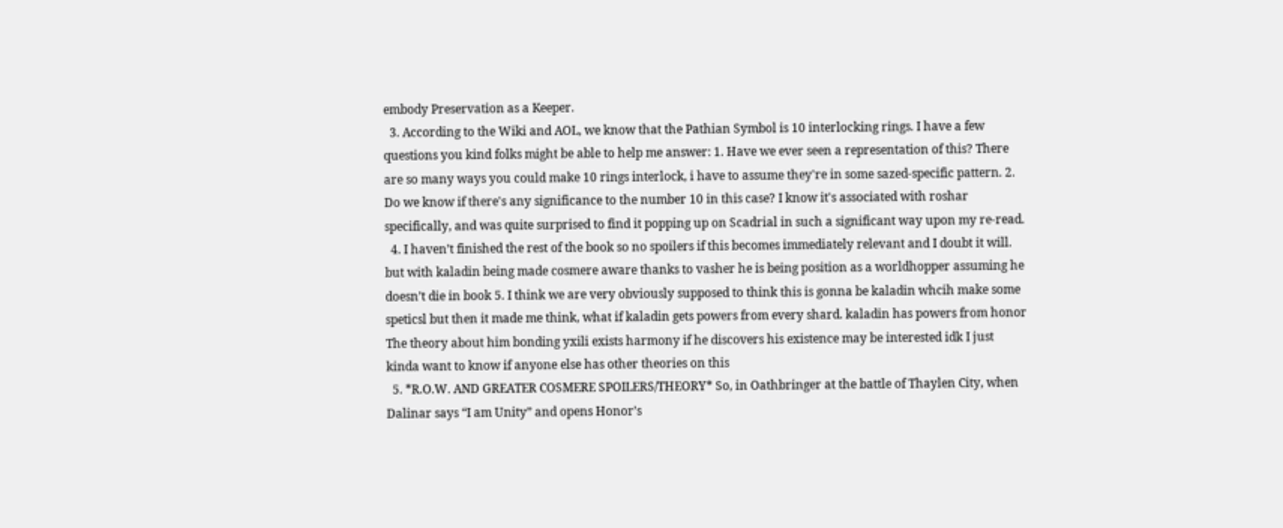embody Preservation as a Keeper.
  3. According to the Wiki and AOL, we know that the Pathian Symbol is 10 interlocking rings. I have a few questions you kind folks might be able to help me answer: 1. Have we ever seen a representation of this? There are so many ways you could make 10 rings interlock, i have to assume they're in some sazed-specific pattern. 2. Do we know if there's any significance to the number 10 in this case? I know it's associated with roshar specifically, and was quite surprised to find it popping up on Scadrial in such a significant way upon my re-read.
  4. I haven’t finished the rest of the book so no spoilers if this becomes immediately relevant and I doubt it will. but with kaladin being made cosmere aware thanks to vasher he is being position as a worldhopper assuming he doesn’t die in book 5. I think we are very obviously supposed to think this is gonna be kaladin whcih make some speticsl but then it made me think, what if kaladin gets powers from every shard. kaladin has powers from honor The theory about him bonding yxili exists harmony if he discovers his existence may be interested idk I just kinda want to know if anyone else has other theories on this
  5. *R.O.W. AND GREATER COSMERE SPOILERS/THEORY* So, in Oathbringer at the battle of Thaylen City, when Dalinar says “I am Unity” and opens Honor’s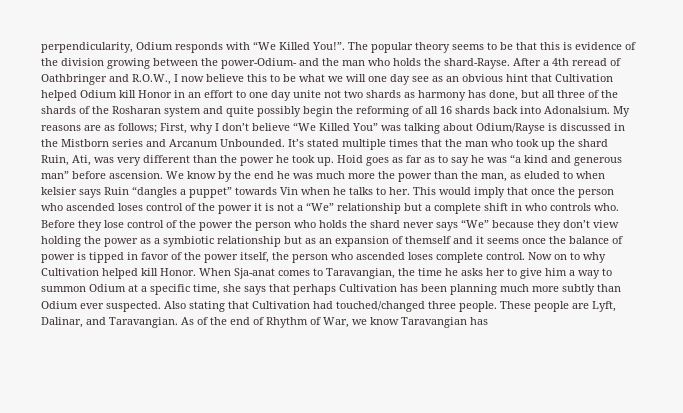perpendicularity, Odium responds with “We Killed You!”. The popular theory seems to be that this is evidence of the division growing between the power-Odium- and the man who holds the shard-Rayse. After a 4th reread of Oathbringer and R.O.W., I now believe this to be what we will one day see as an obvious hint that Cultivation helped Odium kill Honor in an effort to one day unite not two shards as harmony has done, but all three of the shards of the Rosharan system and quite possibly begin the reforming of all 16 shards back into Adonalsium. My reasons are as follows; First, why I don’t believe “We Killed You” was talking about Odium/Rayse is discussed in the Mistborn series and Arcanum Unbounded. It’s stated multiple times that the man who took up the shard Ruin, Ati, was very different than the power he took up. Hoid goes as far as to say he was “a kind and generous man” before ascension. We know by the end he was much more the power than the man, as eluded to when kelsier says Ruin “dangles a puppet” towards Vin when he talks to her. This would imply that once the person who ascended loses control of the power it is not a “We” relationship but a complete shift in who controls who. Before they lose control of the power the person who holds the shard never says “We” because they don’t view holding the power as a symbiotic relationship but as an expansion of themself and it seems once the balance of power is tipped in favor of the power itself, the person who ascended loses complete control. Now on to why Cultivation helped kill Honor. When Sja-anat comes to Taravangian, the time he asks her to give him a way to summon Odium at a specific time, she says that perhaps Cultivation has been planning much more subtly than Odium ever suspected. Also stating that Cultivation had touched/changed three people. These people are Lyft, Dalinar, and Taravangian. As of the end of Rhythm of War, we know Taravangian has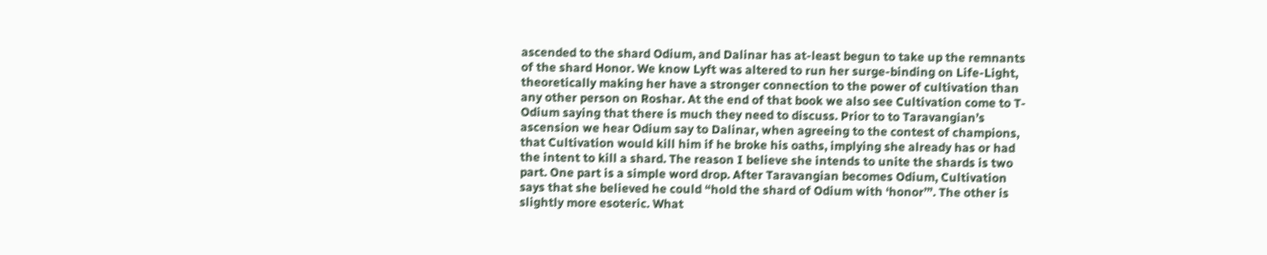ascended to the shard Odium, and Dalinar has at-least begun to take up the remnants of the shard Honor. We know Lyft was altered to run her surge-binding on Life-Light, theoretically making her have a stronger connection to the power of cultivation than any other person on Roshar. At the end of that book we also see Cultivation come to T-Odium saying that there is much they need to discuss. Prior to to Taravangian’s ascension we hear Odium say to Dalinar, when agreeing to the contest of champions, that Cultivation would kill him if he broke his oaths, implying she already has or had the intent to kill a shard. The reason I believe she intends to unite the shards is two part. One part is a simple word drop. After Taravangian becomes Odium, Cultivation says that she believed he could “hold the shard of Odium with ‘honor’”. The other is slightly more esoteric. What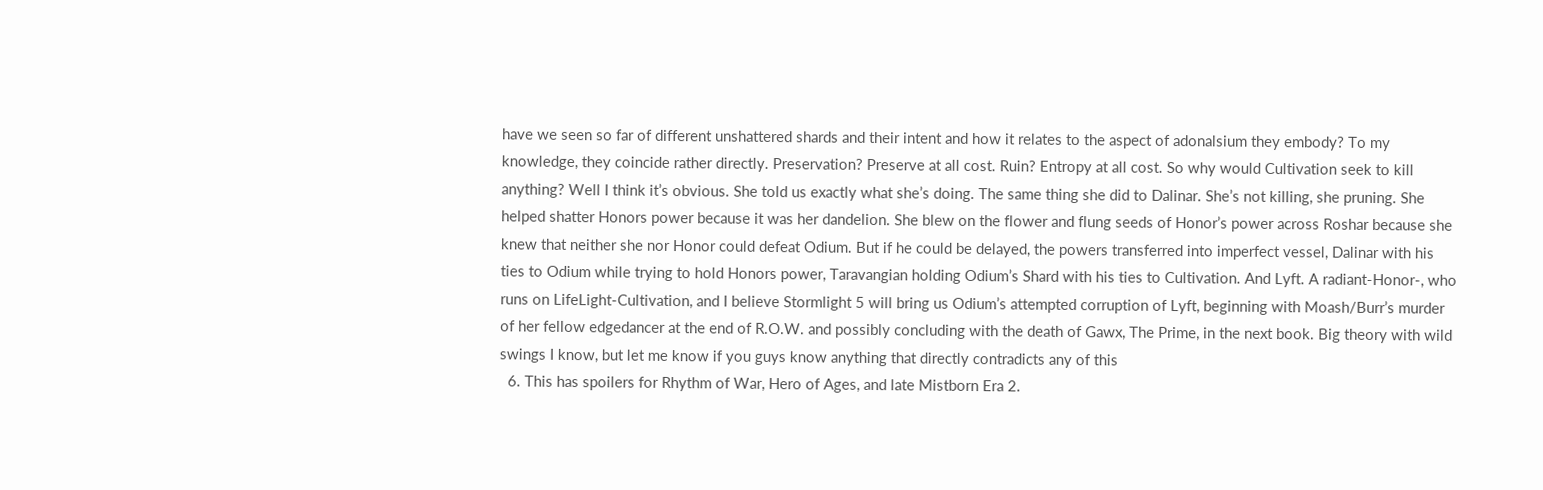have we seen so far of different unshattered shards and their intent and how it relates to the aspect of adonalsium they embody? To my knowledge, they coincide rather directly. Preservation? Preserve at all cost. Ruin? Entropy at all cost. So why would Cultivation seek to kill anything? Well I think it’s obvious. She told us exactly what she’s doing. The same thing she did to Dalinar. She’s not killing, she pruning. She helped shatter Honors power because it was her dandelion. She blew on the flower and flung seeds of Honor’s power across Roshar because she knew that neither she nor Honor could defeat Odium. But if he could be delayed, the powers transferred into imperfect vessel, Dalinar with his ties to Odium while trying to hold Honors power, Taravangian holding Odium’s Shard with his ties to Cultivation. And Lyft. A radiant-Honor-, who runs on LifeLight-Cultivation, and I believe Stormlight 5 will bring us Odium’s attempted corruption of Lyft, beginning with Moash/Burr’s murder of her fellow edgedancer at the end of R.O.W. and possibly concluding with the death of Gawx, The Prime, in the next book. Big theory with wild swings I know, but let me know if you guys know anything that directly contradicts any of this
  6. This has spoilers for Rhythm of War, Hero of Ages, and late Mistborn Era 2.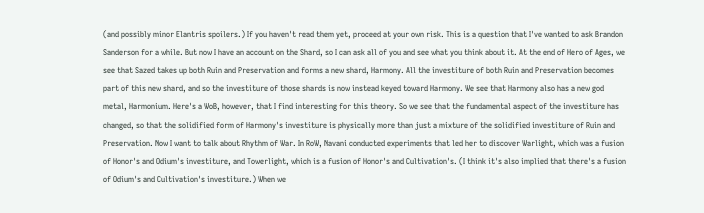(and possibly minor Elantris spoilers.) If you haven't read them yet, proceed at your own risk. This is a question that I've wanted to ask Brandon Sanderson for a while. But now I have an account on the Shard, so I can ask all of you and see what you think about it. At the end of Hero of Ages, we see that Sazed takes up both Ruin and Preservation and forms a new shard, Harmony. All the investiture of both Ruin and Preservation becomes part of this new shard, and so the investiture of those shards is now instead keyed toward Harmony. We see that Harmony also has a new god metal, Harmonium. Here's a WoB, however, that I find interesting for this theory. So we see that the fundamental aspect of the investiture has changed, so that the solidified form of Harmony's investiture is physically more than just a mixture of the solidified investiture of Ruin and Preservation. Now I want to talk about Rhythm of War. In RoW, Navani conducted experiments that led her to discover Warlight, which was a fusion of Honor's and Odium's investiture, and Towerlight, which is a fusion of Honor's and Cultivation's. (I think it's also implied that there's a fusion of Odium's and Cultivation's investiture.) When we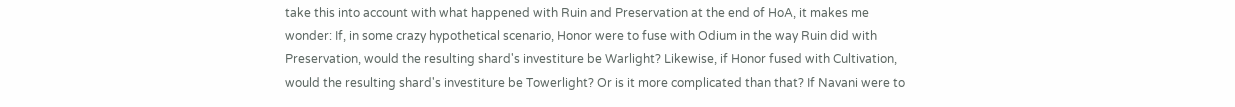take this into account with what happened with Ruin and Preservation at the end of HoA, it makes me wonder: If, in some crazy hypothetical scenario, Honor were to fuse with Odium in the way Ruin did with Preservation, would the resulting shard's investiture be Warlight? Likewise, if Honor fused with Cultivation, would the resulting shard's investiture be Towerlight? Or is it more complicated than that? If Navani were to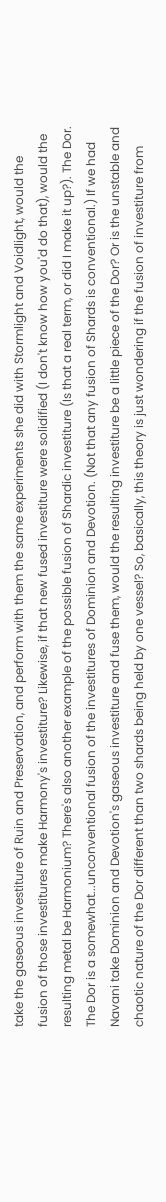take the gaseous investiture of Ruin and Preservation, and perform with them the same experiments she did with Stormlight and Voidlight, would the fusion of those investitures make Harmony's investiture? Likewise, if that new fused investiture were solidified (I don't know how you'd do that), would the resulting metal be Harmonium? There's also another example of the possible fusion of Shardic investiture (Is that a real term, or did I make it up?). The Dor. The Dor is a somewhat...unconventional fusion of the investitures of Dominion and Devotion. (Not that any fusion of Shards is conventional.) If we had Navani take Dominion and Devotion's gaseous investiture and fuse them, would the resulting investiture be a little piece of the Dor? Or is the unstable and chaotic nature of the Dor different than two shards being held by one vessel? So, basically, this theory is just wondering if the fusion of investiture from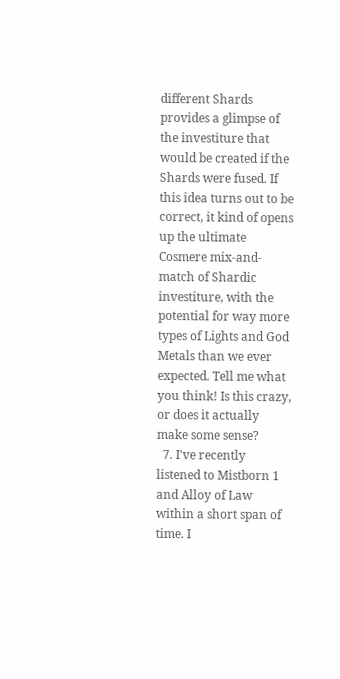different Shards provides a glimpse of the investiture that would be created if the Shards were fused. If this idea turns out to be correct, it kind of opens up the ultimate Cosmere mix-and-match of Shardic investiture, with the potential for way more types of Lights and God Metals than we ever expected. Tell me what you think! Is this crazy, or does it actually make some sense?
  7. I've recently listened to Mistborn 1 and Alloy of Law within a short span of time. I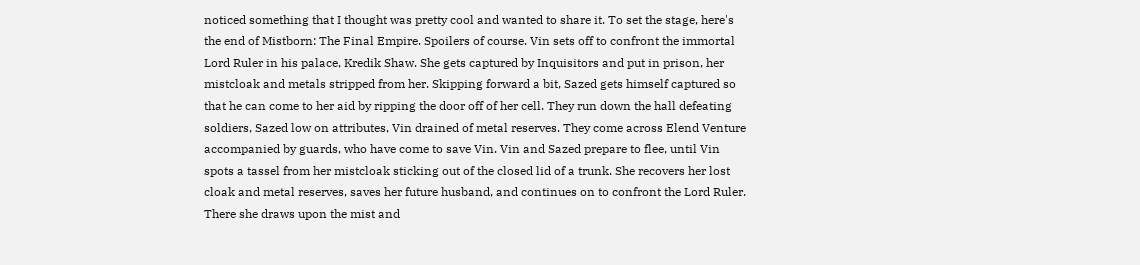noticed something that I thought was pretty cool and wanted to share it. To set the stage, here's the end of Mistborn: The Final Empire. Spoilers of course. Vin sets off to confront the immortal Lord Ruler in his palace, Kredik Shaw. She gets captured by Inquisitors and put in prison, her mistcloak and metals stripped from her. Skipping forward a bit, Sazed gets himself captured so that he can come to her aid by ripping the door off of her cell. They run down the hall defeating soldiers, Sazed low on attributes, Vin drained of metal reserves. They come across Elend Venture accompanied by guards, who have come to save Vin. Vin and Sazed prepare to flee, until Vin spots a tassel from her mistcloak sticking out of the closed lid of a trunk. She recovers her lost cloak and metal reserves, saves her future husband, and continues on to confront the Lord Ruler. There she draws upon the mist and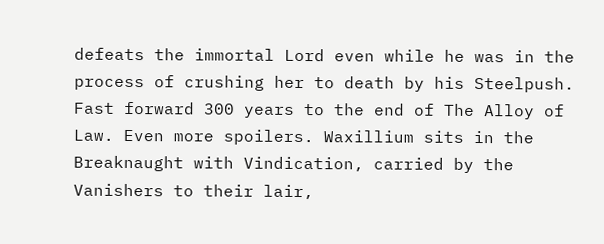defeats the immortal Lord even while he was in the process of crushing her to death by his Steelpush. Fast forward 300 years to the end of The Alloy of Law. Even more spoilers. Waxillium sits in the Breaknaught with Vindication, carried by the Vanishers to their lair,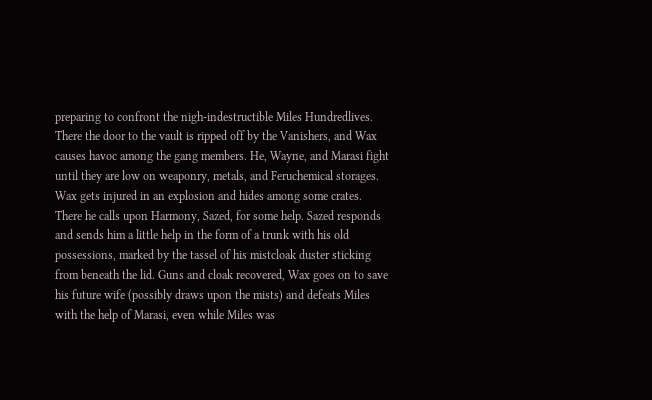preparing to confront the nigh-indestructible Miles Hundredlives. There the door to the vault is ripped off by the Vanishers, and Wax causes havoc among the gang members. He, Wayne, and Marasi fight until they are low on weaponry, metals, and Feruchemical storages. Wax gets injured in an explosion and hides among some crates. There he calls upon Harmony, Sazed, for some help. Sazed responds and sends him a little help in the form of a trunk with his old possessions, marked by the tassel of his mistcloak duster sticking from beneath the lid. Guns and cloak recovered, Wax goes on to save his future wife (possibly draws upon the mists) and defeats Miles with the help of Marasi, even while Miles was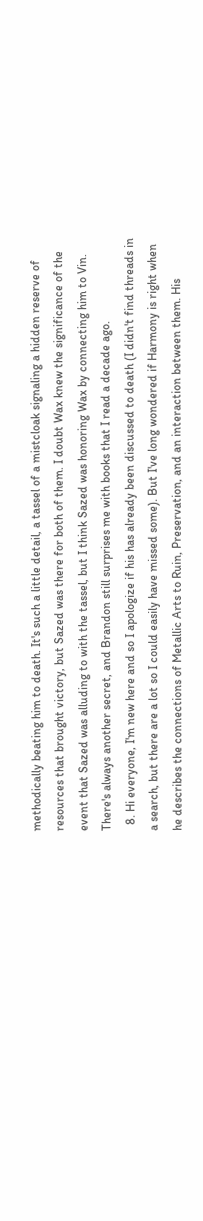methodically beating him to death. It's such a little detail, a tassel of a mistcloak signaling a hidden reserve of resources that brought victory, but Sazed was there for both of them. I doubt Wax knew the significance of the event that Sazed was alluding to with the tassel, but I think Sazed was honoring Wax by connecting him to Vin. There's always another secret, and Brandon still surprises me with books that I read a decade ago.
  8. Hi everyone, I'm new here and so I apologize if his has already been discussed to death (I didn't find threads in a search, but there are a lot so I could easily have missed some). But I've long wondered if Harmony is right when he describes the connections of Metallic Arts to Ruin, Preservation, and an interaction between them. His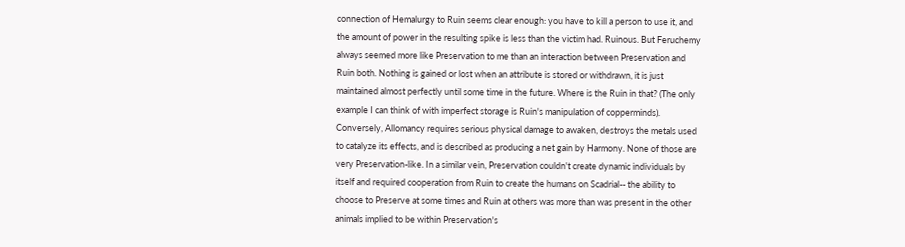connection of Hemalurgy to Ruin seems clear enough: you have to kill a person to use it, and the amount of power in the resulting spike is less than the victim had. Ruinous. But Feruchemy always seemed more like Preservation to me than an interaction between Preservation and Ruin both. Nothing is gained or lost when an attribute is stored or withdrawn, it is just maintained almost perfectly until some time in the future. Where is the Ruin in that? (The only example I can think of with imperfect storage is Ruin's manipulation of copperminds). Conversely, Allomancy requires serious physical damage to awaken, destroys the metals used to catalyze its effects, and is described as producing a net gain by Harmony. None of those are very Preservation-like. In a similar vein, Preservation couldn't create dynamic individuals by itself and required cooperation from Ruin to create the humans on Scadrial-- the ability to choose to Preserve at some times and Ruin at others was more than was present in the other animals implied to be within Preservation's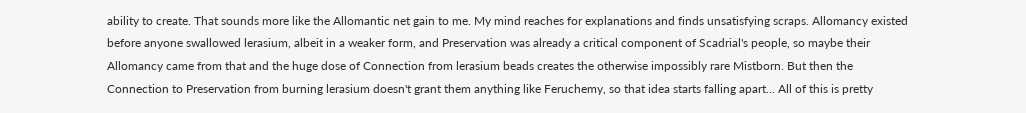ability to create. That sounds more like the Allomantic net gain to me. My mind reaches for explanations and finds unsatisfying scraps. Allomancy existed before anyone swallowed lerasium, albeit in a weaker form, and Preservation was already a critical component of Scadrial's people, so maybe their Allomancy came from that and the huge dose of Connection from lerasium beads creates the otherwise impossibly rare Mistborn. But then the Connection to Preservation from burning lerasium doesn't grant them anything like Feruchemy, so that idea starts falling apart... All of this is pretty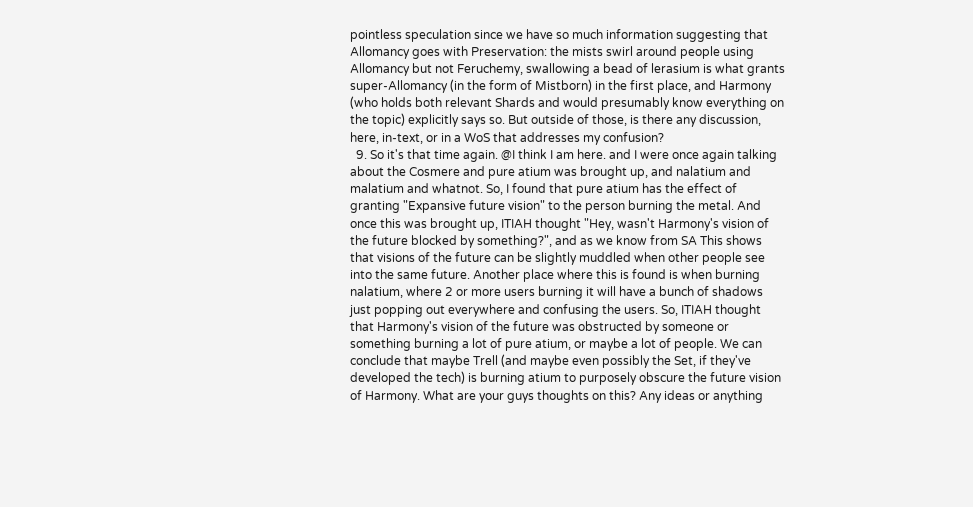pointless speculation since we have so much information suggesting that Allomancy goes with Preservation: the mists swirl around people using Allomancy but not Feruchemy, swallowing a bead of lerasium is what grants super-Allomancy (in the form of Mistborn) in the first place, and Harmony (who holds both relevant Shards and would presumably know everything on the topic) explicitly says so. But outside of those, is there any discussion, here, in-text, or in a WoS that addresses my confusion?
  9. So it's that time again. @I think I am here. and I were once again talking about the Cosmere and pure atium was brought up, and nalatium and malatium and whatnot. So, I found that pure atium has the effect of granting "Expansive future vision" to the person burning the metal. And once this was brought up, ITIAH thought "Hey, wasn't Harmony's vision of the future blocked by something?", and as we know from SA This shows that visions of the future can be slightly muddled when other people see into the same future. Another place where this is found is when burning nalatium, where 2 or more users burning it will have a bunch of shadows just popping out everywhere and confusing the users. So, ITIAH thought that Harmony's vision of the future was obstructed by someone or something burning a lot of pure atium, or maybe a lot of people. We can conclude that maybe Trell (and maybe even possibly the Set, if they've developed the tech) is burning atium to purposely obscure the future vision of Harmony. What are your guys thoughts on this? Any ideas or anything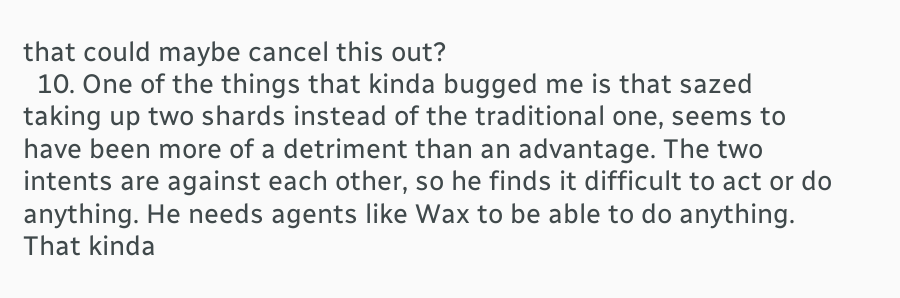that could maybe cancel this out?
  10. One of the things that kinda bugged me is that sazed taking up two shards instead of the traditional one, seems to have been more of a detriment than an advantage. The two intents are against each other, so he finds it difficult to act or do anything. He needs agents like Wax to be able to do anything. That kinda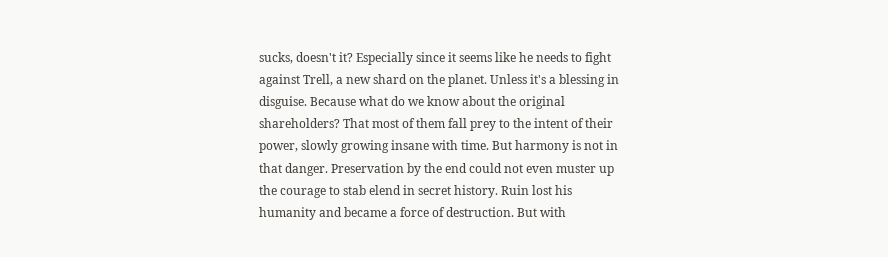sucks, doesn't it? Especially since it seems like he needs to fight against Trell, a new shard on the planet. Unless it's a blessing in disguise. Because what do we know about the original shareholders? That most of them fall prey to the intent of their power, slowly growing insane with time. But harmony is not in that danger. Preservation by the end could not even muster up the courage to stab elend in secret history. Ruin lost his humanity and became a force of destruction. But with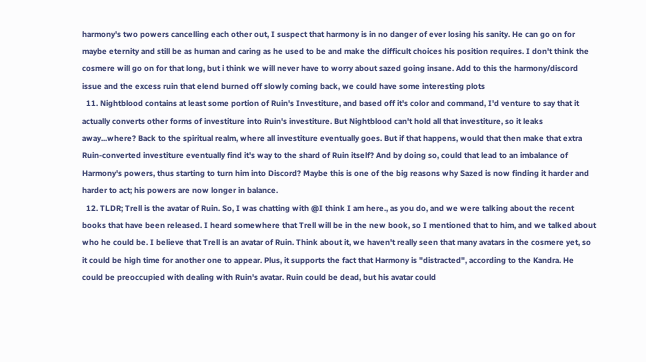harmony's two powers cancelling each other out, I suspect that harmony is in no danger of ever losing his sanity. He can go on for maybe eternity and still be as human and caring as he used to be and make the difficult choices his position requires. I don't think the cosmere will go on for that long, but i think we will never have to worry about sazed going insane. Add to this the harmony/discord issue and the excess ruin that elend burned off slowly coming back, we could have some interesting plots
  11. Nightblood contains at least some portion of Ruin's Investiture, and based off it's color and command, I'd venture to say that it actually converts other forms of investiture into Ruin's investiture. But Nightblood can't hold all that investiture, so it leaks away...where? Back to the spiritual realm, where all investiture eventually goes. But if that happens, would that then make that extra Ruin-converted investiture eventually find it's way to the shard of Ruin itself? And by doing so, could that lead to an imbalance of Harmony's powers, thus starting to turn him into Discord? Maybe this is one of the big reasons why Sazed is now finding it harder and harder to act; his powers are now longer in balance.
  12. TLDR; Trell is the avatar of Ruin. So, I was chatting with @I think I am here., as you do, and we were talking about the recent books that have been released. I heard somewhere that Trell will be in the new book, so I mentioned that to him, and we talked about who he could be. I believe that Trell is an avatar of Ruin. Think about it, we haven't really seen that many avatars in the cosmere yet, so it could be high time for another one to appear. Plus, it supports the fact that Harmony is "distracted", according to the Kandra. He could be preoccupied with dealing with Ruin's avatar. Ruin could be dead, but his avatar could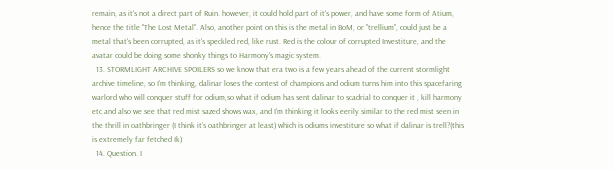remain, as it's not a direct part of Ruin. however, it could hold part of it's power, and have some form of Atium, hence the title "The Lost Metal". Also, another point on this is the metal in BoM, or "trellium", could just be a metal that's been corrupted, as it's speckled red, like rust. Red is the colour of corrupted Investiture, and the avatar could be doing some shonky things to Harmony's magic system.
  13. STORMLIGHT ARCHIVE SPOILERS so we know that era two is a few years ahead of the current stormlight archive timeline, so I’m thinking, dalinar loses the contest of champions and odium turns him into this spacefaring warlord who will conquer stuff for odium,so what if odium has sent dalinar to scadrial to conquer it , kill harmony etc and also we see that red mist sazed shows wax, and I’m thinking it looks eerily similar to the red mist seen in the thrill in oathbringer (I think it’s oathbringer at least) which is odiums investiture so what if dalinar is trell?(this is extremely far fetched Ik)
  14. Question. I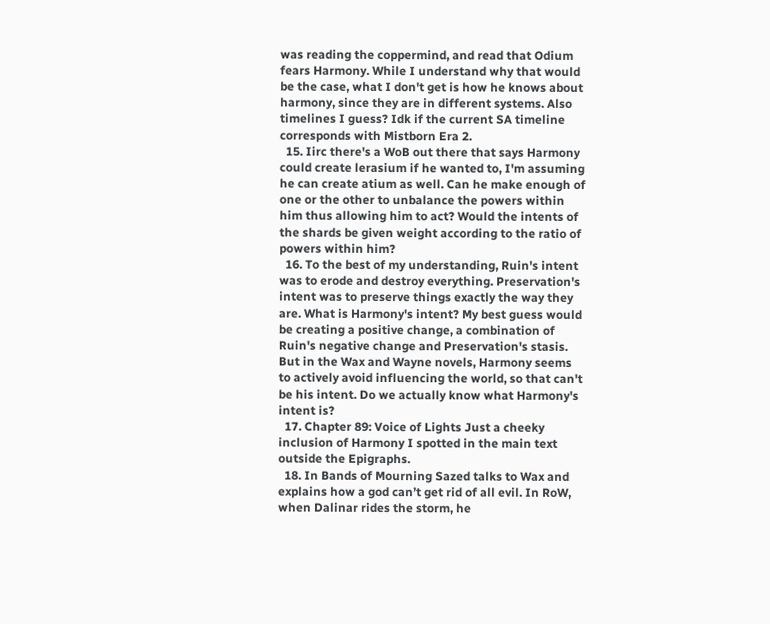was reading the coppermind, and read that Odium fears Harmony. While I understand why that would be the case, what I don't get is how he knows about harmony, since they are in different systems. Also timelines I guess? Idk if the current SA timeline corresponds with Mistborn Era 2.
  15. Iirc there's a WoB out there that says Harmony could create lerasium if he wanted to, I'm assuming he can create atium as well. Can he make enough of one or the other to unbalance the powers within him thus allowing him to act? Would the intents of the shards be given weight according to the ratio of powers within him?
  16. To the best of my understanding, Ruin's intent was to erode and destroy everything. Preservation's intent was to preserve things exactly the way they are. What is Harmony's intent? My best guess would be creating a positive change, a combination of Ruin's negative change and Preservation's stasis. But in the Wax and Wayne novels, Harmony seems to actively avoid influencing the world, so that can't be his intent. Do we actually know what Harmony's intent is?
  17. Chapter 89: Voice of Lights Just a cheeky inclusion of Harmony I spotted in the main text outside the Epigraphs.
  18. In Bands of Mourning Sazed talks to Wax and explains how a god can’t get rid of all evil. In RoW, when Dalinar rides the storm, he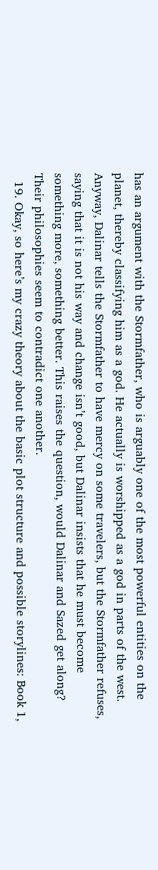has an argument with the Stormfather, who is arguably one of the most powerful entities on the planet, thereby classifying him as a god. He actually is worshipped as a god in parts of the west. Anyway, Dalinar tells the Stormfather to have mercy on some travelers, but the Stormfather refuses, saying that it is not his way and change isn’t good, but Dalinar insists that he must become something more, something better. This raises the question, would Dalinar and Sazed get along? Their philosophies seem to contradict one another.
  19. Okay, so here’s my crazy theory about the basic plot structure and possible storylines: Book 1,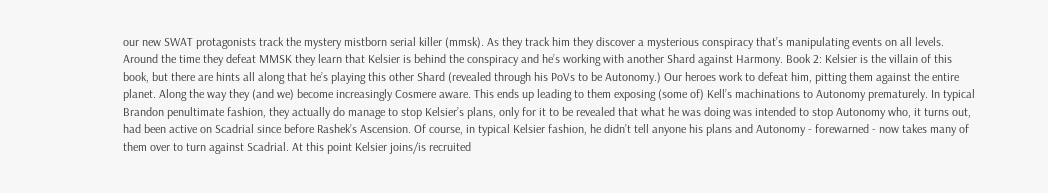our new SWAT protagonists track the mystery mistborn serial killer (mmsk). As they track him they discover a mysterious conspiracy that’s manipulating events on all levels. Around the time they defeat MMSK they learn that Kelsier is behind the conspiracy and he’s working with another Shard against Harmony. Book 2: Kelsier is the villain of this book, but there are hints all along that he’s playing this other Shard (revealed through his PoVs to be Autonomy.) Our heroes work to defeat him, pitting them against the entire planet. Along the way they (and we) become increasingly Cosmere aware. This ends up leading to them exposing (some of) Kell’s machinations to Autonomy prematurely. In typical Brandon penultimate fashion, they actually do manage to stop Kelsier’s plans, only for it to be revealed that what he was doing was intended to stop Autonomy who, it turns out, had been active on Scadrial since before Rashek’s Ascension. Of course, in typical Kelsier fashion, he didn’t tell anyone his plans and Autonomy - forewarned - now takes many of them over to turn against Scadrial. At this point Kelsier joins/is recruited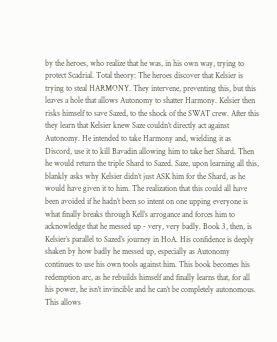by the heroes, who realize that he was, in his own way, trying to protect Scadrial. Total theory: The heroes discover that Kelsier is trying to steal HARMONY. They intervene, preventing this, but this leaves a hole that allows Autonomy to shatter Harmony. Kelsier then risks himself to save Sazed, to the shock of the SWAT crew. After this they learn that Kelsier knew Saze couldn’t directly act against Autonomy. He intended to take Harmony and, wielding it as Discord, use it to kill Bavadin allowing him to take her Shard. Then he would return the triple Shard to Sazed. Saze, upon learning all this, blankly asks why Kelsier didn’t just ASK him for the Shard, as he would have given it to him. The realization that this could all have been avoided if he hadn’t been so intent on one upping everyone is what finally breaks through Kell’s arrogance and forces him to acknowledge that he messed up - very, very badly. Book 3, then, is Kelsier’s parallel to Sazed’s journey in HoA. His confidence is deeply shaken by how badly he messed up, especially as Autonomy continues to use his own tools against him. This book becomes his redemption arc, as he rebuilds himself and finally learns that, for all his power, he isn’t invincible and he can’t be completely autonomous. This allows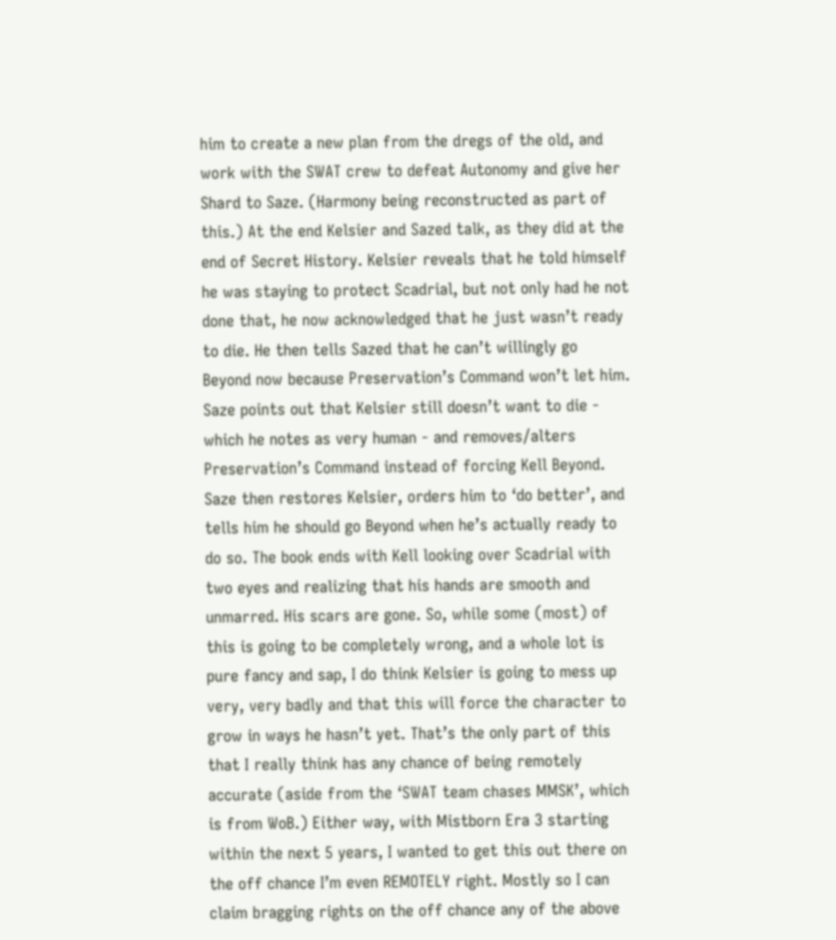him to create a new plan from the dregs of the old, and work with the SWAT crew to defeat Autonomy and give her Shard to Saze. (Harmony being reconstructed as part of this.) At the end Kelsier and Sazed talk, as they did at the end of Secret History. Kelsier reveals that he told himself he was staying to protect Scadrial, but not only had he not done that, he now acknowledged that he just wasn’t ready to die. He then tells Sazed that he can’t willingly go Beyond now because Preservation’s Command won’t let him. Saze points out that Kelsier still doesn’t want to die - which he notes as very human - and removes/alters Preservation’s Command instead of forcing Kell Beyond. Saze then restores Kelsier, orders him to ‘do better’, and tells him he should go Beyond when he’s actually ready to do so. The book ends with Kell looking over Scadrial with two eyes and realizing that his hands are smooth and unmarred. His scars are gone. So, while some (most) of this is going to be completely wrong, and a whole lot is pure fancy and sap, I do think Kelsier is going to mess up very, very badly and that this will force the character to grow in ways he hasn’t yet. That’s the only part of this that I really think has any chance of being remotely accurate (aside from the ‘SWAT team chases MMSK’, which is from WoB.) Either way, with Mistborn Era 3 starting within the next 5 years, I wanted to get this out there on the off chance I’m even REMOTELY right. Mostly so I can claim bragging rights on the off chance any of the above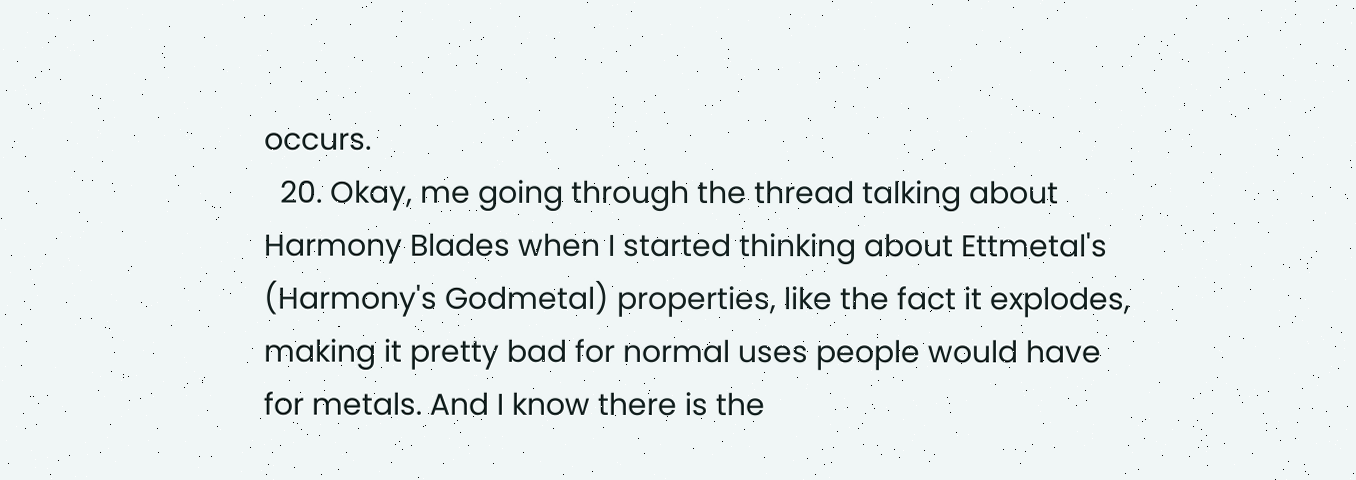occurs.
  20. Okay, me going through the thread talking about Harmony Blades when I started thinking about Ettmetal's (Harmony's Godmetal) properties, like the fact it explodes, making it pretty bad for normal uses people would have for metals. And I know there is the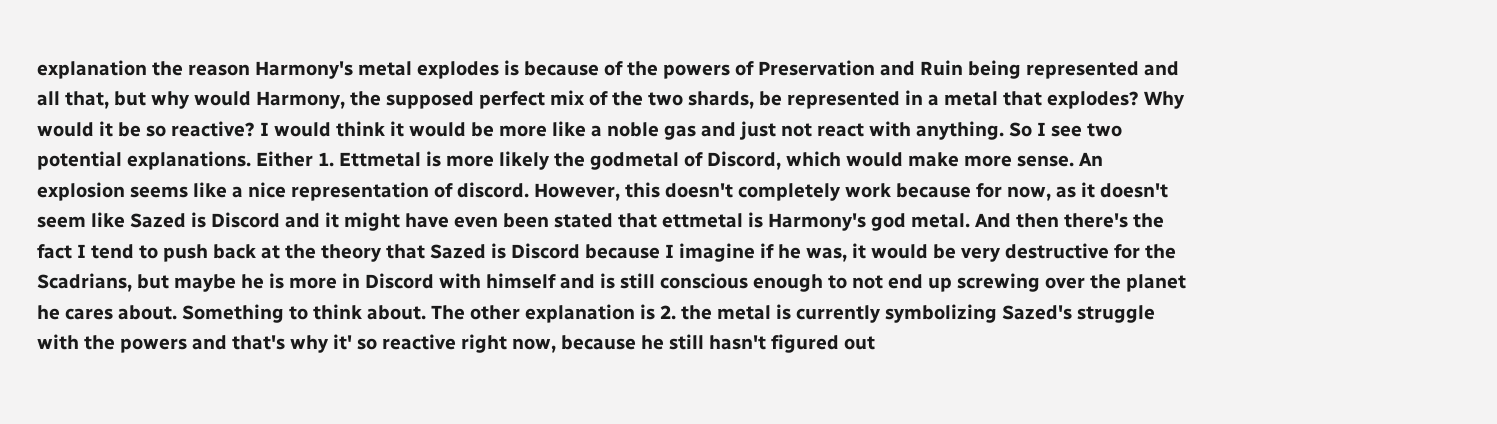explanation the reason Harmony's metal explodes is because of the powers of Preservation and Ruin being represented and all that, but why would Harmony, the supposed perfect mix of the two shards, be represented in a metal that explodes? Why would it be so reactive? I would think it would be more like a noble gas and just not react with anything. So I see two potential explanations. Either 1. Ettmetal is more likely the godmetal of Discord, which would make more sense. An explosion seems like a nice representation of discord. However, this doesn't completely work because for now, as it doesn't seem like Sazed is Discord and it might have even been stated that ettmetal is Harmony's god metal. And then there's the fact I tend to push back at the theory that Sazed is Discord because I imagine if he was, it would be very destructive for the Scadrians, but maybe he is more in Discord with himself and is still conscious enough to not end up screwing over the planet he cares about. Something to think about. The other explanation is 2. the metal is currently symbolizing Sazed's struggle with the powers and that's why it' so reactive right now, because he still hasn't figured out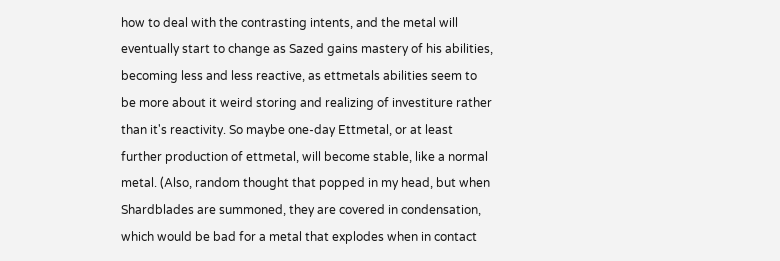how to deal with the contrasting intents, and the metal will eventually start to change as Sazed gains mastery of his abilities, becoming less and less reactive, as ettmetals abilities seem to be more about it weird storing and realizing of investiture rather than it's reactivity. So maybe one-day Ettmetal, or at least further production of ettmetal, will become stable, like a normal metal. (Also, random thought that popped in my head, but when Shardblades are summoned, they are covered in condensation, which would be bad for a metal that explodes when in contact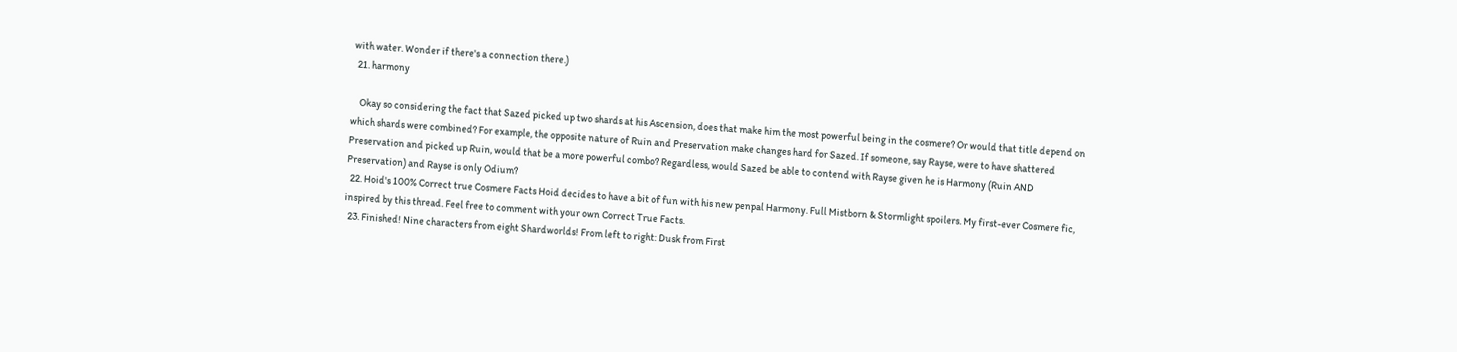with water. Wonder if there's a connection there.)
  21. harmony

    Okay so considering the fact that Sazed picked up two shards at his Ascension, does that make him the most powerful being in the cosmere? Or would that title depend on which shards were combined? For example, the opposite nature of Ruin and Preservation make changes hard for Sazed. If someone, say Rayse, were to have shattered Preservation and picked up Ruin, would that be a more powerful combo? Regardless, would Sazed be able to contend with Rayse given he is Harmony (Ruin AND Preservation) and Rayse is only Odium?
  22. Hoid's 100% Correct true Cosmere Facts Hoid decides to have a bit of fun with his new penpal Harmony. Full Mistborn & Stormlight spoilers. My first-ever Cosmere fic, inspired by this thread. Feel free to comment with your own Correct True Facts.
  23. Finished! Nine characters from eight Shardworlds! From left to right: Dusk from First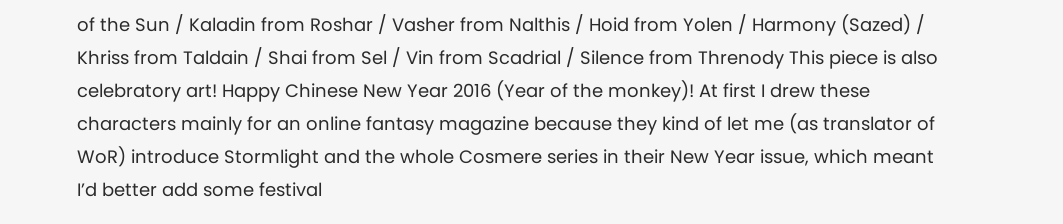of the Sun / Kaladin from Roshar / Vasher from Nalthis / Hoid from Yolen / Harmony (Sazed) / Khriss from Taldain / Shai from Sel / Vin from Scadrial / Silence from Threnody This piece is also celebratory art! Happy Chinese New Year 2016 (Year of the monkey)! At first I drew these characters mainly for an online fantasy magazine because they kind of let me (as translator of WoR) introduce Stormlight and the whole Cosmere series in their New Year issue, which meant I’d better add some festival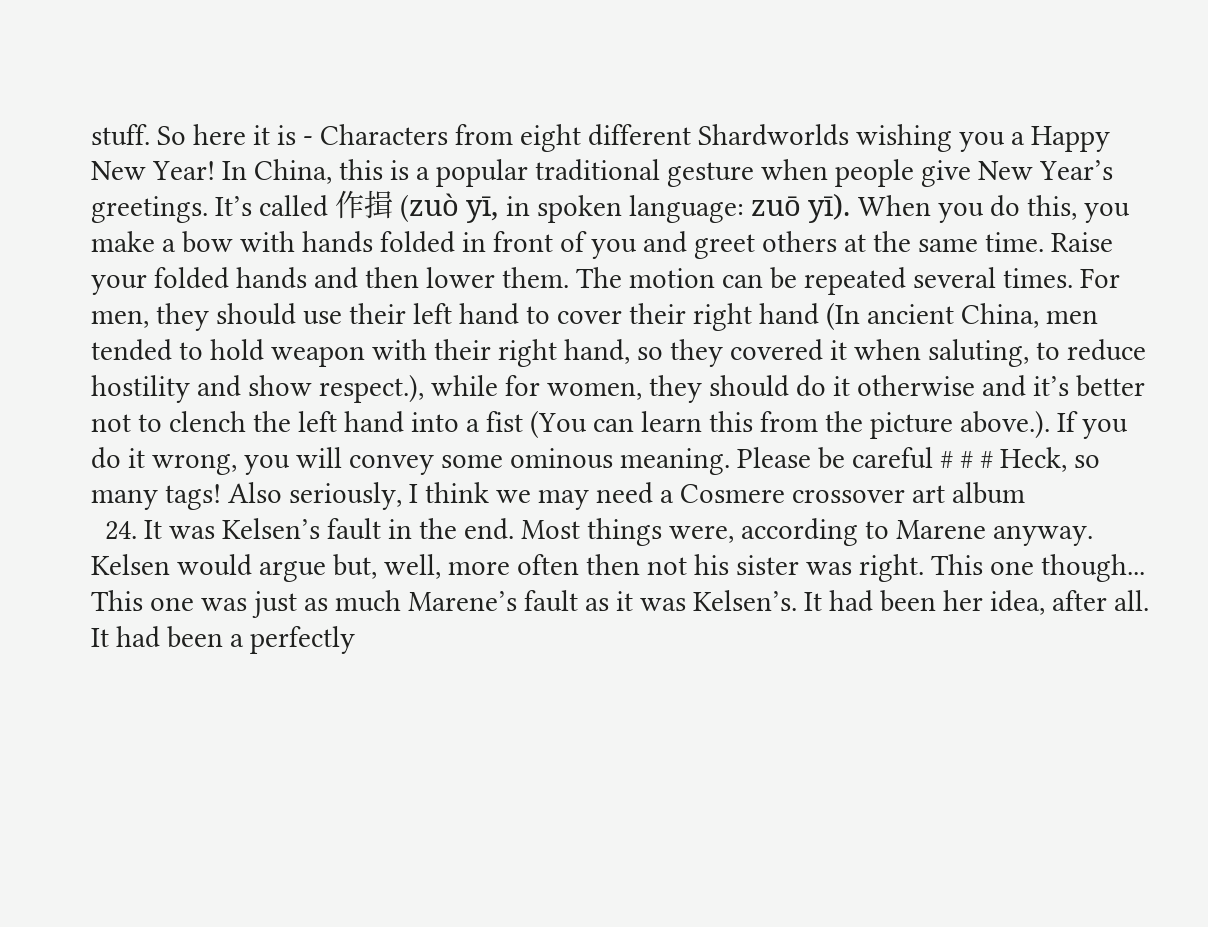stuff. So here it is - Characters from eight different Shardworlds wishing you a Happy New Year! In China, this is a popular traditional gesture when people give New Year’s greetings. It’s called 作揖 (zuò yī, in spoken language: zuō yī). When you do this, you make a bow with hands folded in front of you and greet others at the same time. Raise your folded hands and then lower them. The motion can be repeated several times. For men, they should use their left hand to cover their right hand (In ancient China, men tended to hold weapon with their right hand, so they covered it when saluting, to reduce hostility and show respect.), while for women, they should do it otherwise and it’s better not to clench the left hand into a fist (You can learn this from the picture above.). If you do it wrong, you will convey some ominous meaning. Please be careful # # # Heck, so many tags! Also seriously, I think we may need a Cosmere crossover art album
  24. It was Kelsen’s fault in the end. Most things were, according to Marene anyway. Kelsen would argue but, well, more often then not his sister was right. This one though... This one was just as much Marene’s fault as it was Kelsen’s. It had been her idea, after all. It had been a perfectly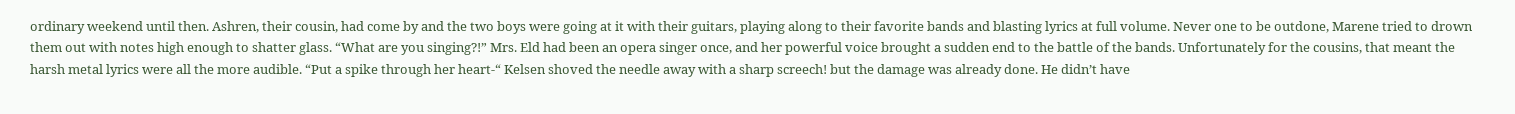ordinary weekend until then. Ashren, their cousin, had come by and the two boys were going at it with their guitars, playing along to their favorite bands and blasting lyrics at full volume. Never one to be outdone, Marene tried to drown them out with notes high enough to shatter glass. “What are you singing?!” Mrs. Eld had been an opera singer once, and her powerful voice brought a sudden end to the battle of the bands. Unfortunately for the cousins, that meant the harsh metal lyrics were all the more audible. “Put a spike through her heart-“ Kelsen shoved the needle away with a sharp screech! but the damage was already done. He didn’t have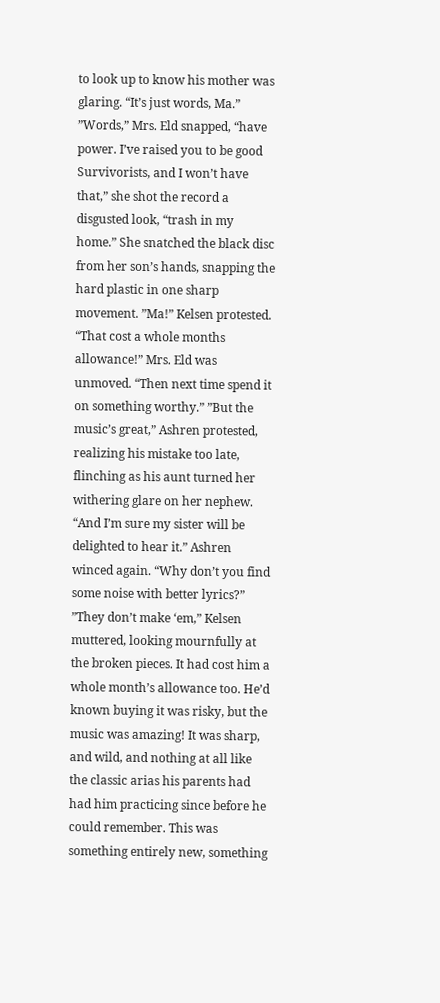to look up to know his mother was glaring. “It’s just words, Ma.” ”Words,” Mrs. Eld snapped, “have power. I’ve raised you to be good Survivorists, and I won’t have that,” she shot the record a disgusted look, “trash in my home.” She snatched the black disc from her son’s hands, snapping the hard plastic in one sharp movement. ”Ma!” Kelsen protested. “That cost a whole months allowance!” Mrs. Eld was unmoved. “Then next time spend it on something worthy.” ”But the music’s great,” Ashren protested, realizing his mistake too late, flinching as his aunt turned her withering glare on her nephew. “And I’m sure my sister will be delighted to hear it.” Ashren winced again. “Why don’t you find some noise with better lyrics?” ”They don’t make ‘em,” Kelsen muttered, looking mournfully at the broken pieces. It had cost him a whole month’s allowance too. He’d known buying it was risky, but the music was amazing! It was sharp, and wild, and nothing at all like the classic arias his parents had had him practicing since before he could remember. This was something entirely new, something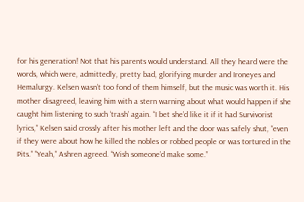for his generation! Not that his parents would understand. All they heard were the words, which were, admittedly, pretty bad, glorifying murder and Ironeyes and Hemalurgy. Kelsen wasn’t too fond of them himself, but the music was worth it. His mother disagreed, leaving him with a stern warning about what would happen if she caught him listening to such ‘trash’ again. “I bet she’d like it if it had Survivorist lyrics,” Kelsen said crossly after his mother left and the door was safely shut, “even if they were about how he killed the nobles or robbed people or was tortured in the Pits.” ”Yeah,” Ashren agreed. “Wish someone’d make some.”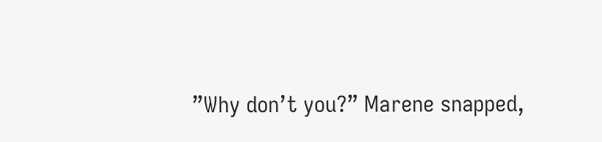”Why don’t you?” Marene snapped,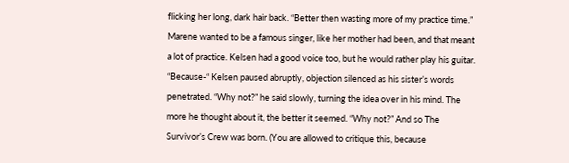flicking her long, dark hair back. “Better then wasting more of my practice time.” Marene wanted to be a famous singer, like her mother had been, and that meant a lot of practice. Kelsen had a good voice too, but he would rather play his guitar. “Because-“ Kelsen paused abruptly, objection silenced as his sister’s words penetrated. “Why not?” he said slowly, turning the idea over in his mind. The more he thought about it, the better it seemed. “Why not?” And so The Survivor’s Crew was born. (You are allowed to critique this, because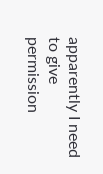apparently I need to give permission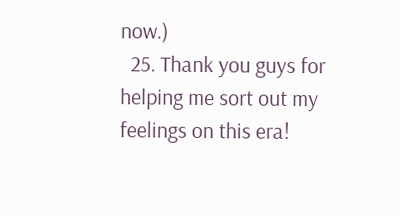now.)
  25. Thank you guys for helping me sort out my feelings on this era!